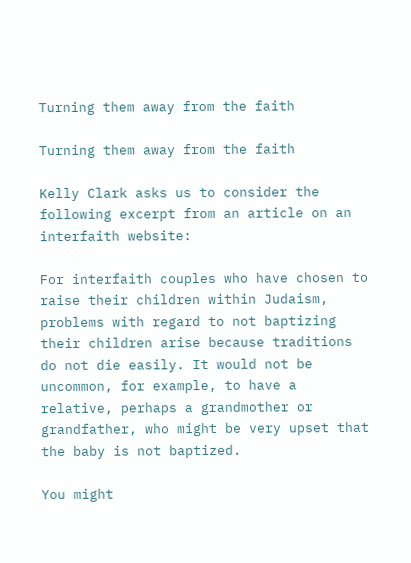Turning them away from the faith

Turning them away from the faith

Kelly Clark asks us to consider the following excerpt from an article on an interfaith website:

For interfaith couples who have chosen to raise their children within Judaism, problems with regard to not baptizing their children arise because traditions do not die easily. It would not be uncommon, for example, to have a relative, perhaps a grandmother or grandfather, who might be very upset that the baby is not baptized.

You might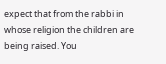expect that from the rabbi in whose religion the children are being raised. You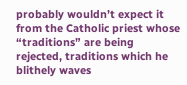probably wouldn’t expect it from the Catholic priest whose “traditions” are being rejected, traditions which he blithely waves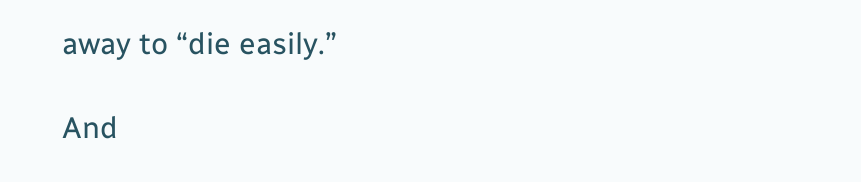away to “die easily.”

And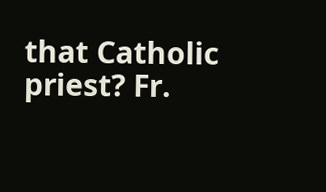that Catholic priest? Fr.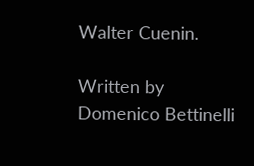Walter Cuenin.

Written by
Domenico Bettinelli